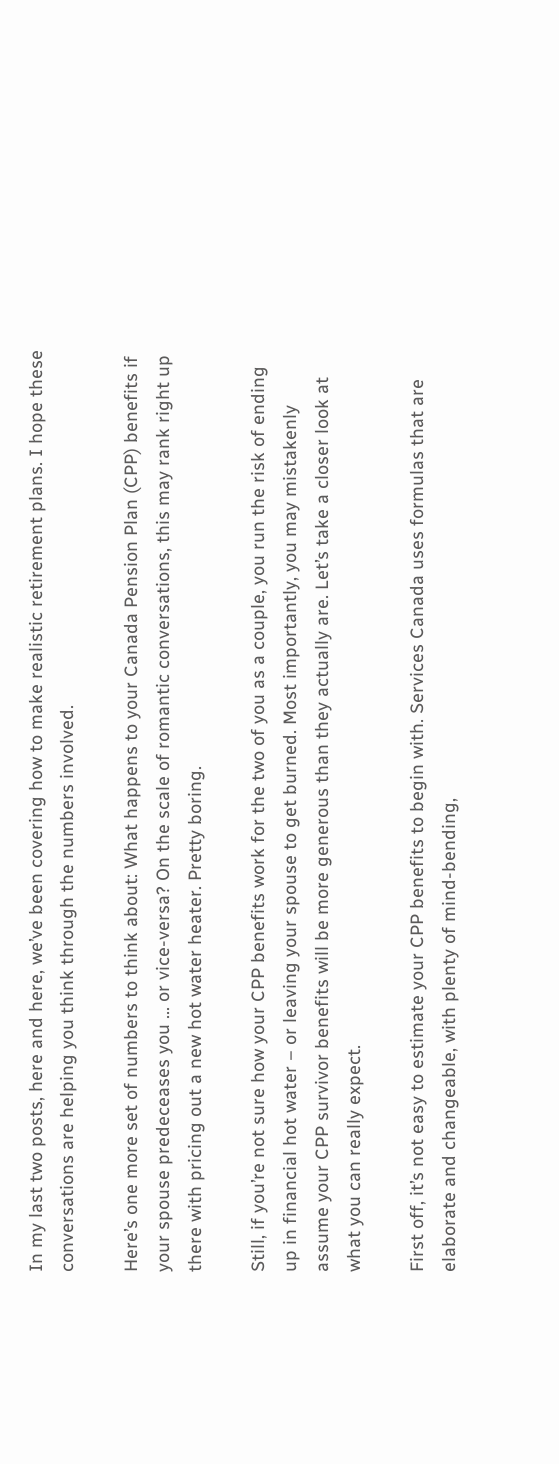In my last two posts, here and here, we’ve been covering how to make realistic retirement plans. I hope these conversations are helping you think through the numbers involved.

Here’s one more set of numbers to think about: What happens to your Canada Pension Plan (CPP) benefits if your spouse predeceases you … or vice-versa? On the scale of romantic conversations, this may rank right up there with pricing out a new hot water heater. Pretty boring.

Still, if you’re not sure how your CPP benefits work for the two of you as a couple, you run the risk of ending up in financial hot water – or leaving your spouse to get burned. Most importantly, you may mistakenly assume your CPP survivor benefits will be more generous than they actually are. Let’s take a closer look at what you can really expect.

First off, it’s not easy to estimate your CPP benefits to begin with. Services Canada uses formulas that are elaborate and changeable, with plenty of mind-bending,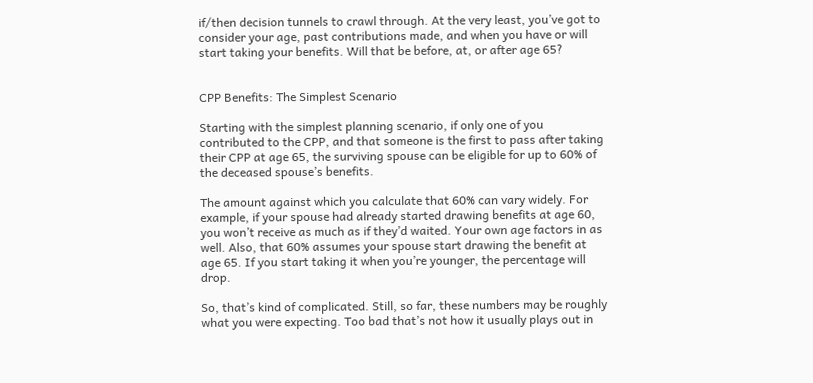if/then decision tunnels to crawl through. At the very least, you’ve got to consider your age, past contributions made, and when you have or will start taking your benefits. Will that be before, at, or after age 65?


CPP Benefits: The Simplest Scenario

Starting with the simplest planning scenario, if only one of you contributed to the CPP, and that someone is the first to pass after taking their CPP at age 65, the surviving spouse can be eligible for up to 60% of the deceased spouse’s benefits.

The amount against which you calculate that 60% can vary widely. For example, if your spouse had already started drawing benefits at age 60, you won’t receive as much as if they’d waited. Your own age factors in as well. Also, that 60% assumes your spouse start drawing the benefit at age 65. If you start taking it when you’re younger, the percentage will drop.

So, that’s kind of complicated. Still, so far, these numbers may be roughly what you were expecting. Too bad that’s not how it usually plays out in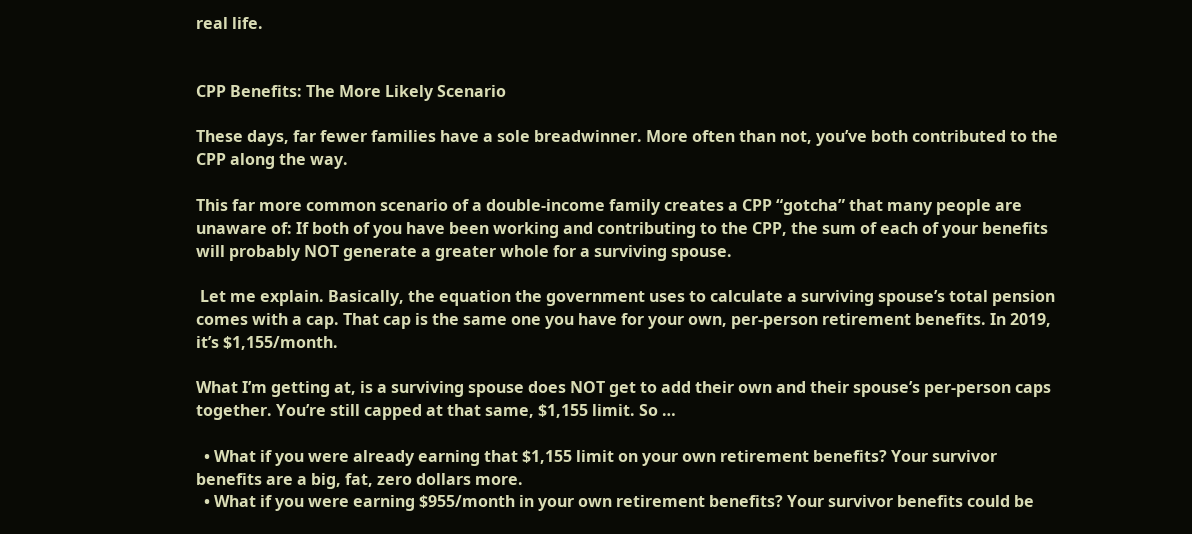real life.


CPP Benefits: The More Likely Scenario

These days, far fewer families have a sole breadwinner. More often than not, you’ve both contributed to the CPP along the way.

This far more common scenario of a double-income family creates a CPP “gotcha” that many people are unaware of: If both of you have been working and contributing to the CPP, the sum of each of your benefits will probably NOT generate a greater whole for a surviving spouse.

 Let me explain. Basically, the equation the government uses to calculate a surviving spouse’s total pension comes with a cap. That cap is the same one you have for your own, per-person retirement benefits. In 2019, it’s $1,155/month.

What I’m getting at, is a surviving spouse does NOT get to add their own and their spouse’s per-person caps together. You’re still capped at that same, $1,155 limit. So …

  • What if you were already earning that $1,155 limit on your own retirement benefits? Your survivor benefits are a big, fat, zero dollars more.
  • What if you were earning $955/month in your own retirement benefits? Your survivor benefits could be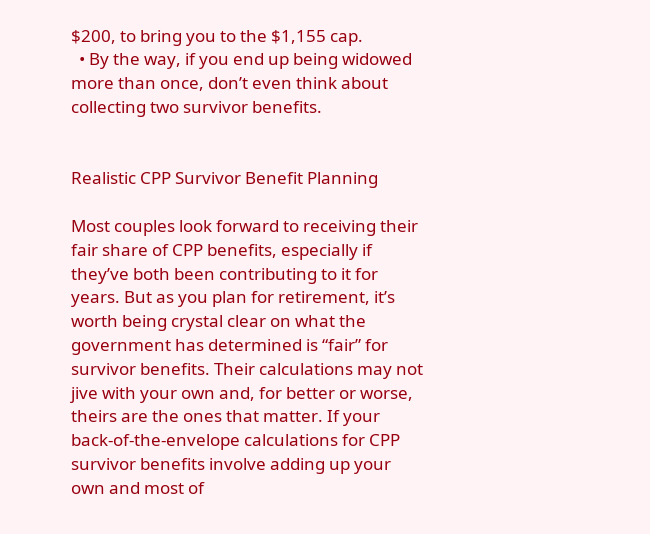$200, to bring you to the $1,155 cap.
  • By the way, if you end up being widowed more than once, don’t even think about collecting two survivor benefits.


Realistic CPP Survivor Benefit Planning

Most couples look forward to receiving their fair share of CPP benefits, especially if they’ve both been contributing to it for years. But as you plan for retirement, it’s worth being crystal clear on what the government has determined is “fair” for survivor benefits. Their calculations may not jive with your own and, for better or worse, theirs are the ones that matter. If your back-of-the-envelope calculations for CPP survivor benefits involve adding up your own and most of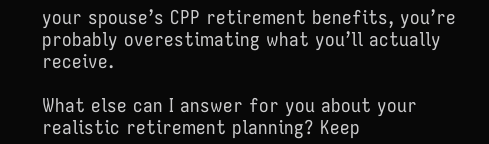your spouse’s CPP retirement benefits, you’re probably overestimating what you’ll actually receive.

What else can I answer for you about your realistic retirement planning? Keep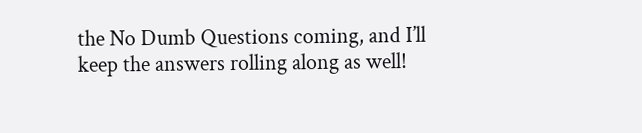the No Dumb Questions coming, and I’ll keep the answers rolling along as well!